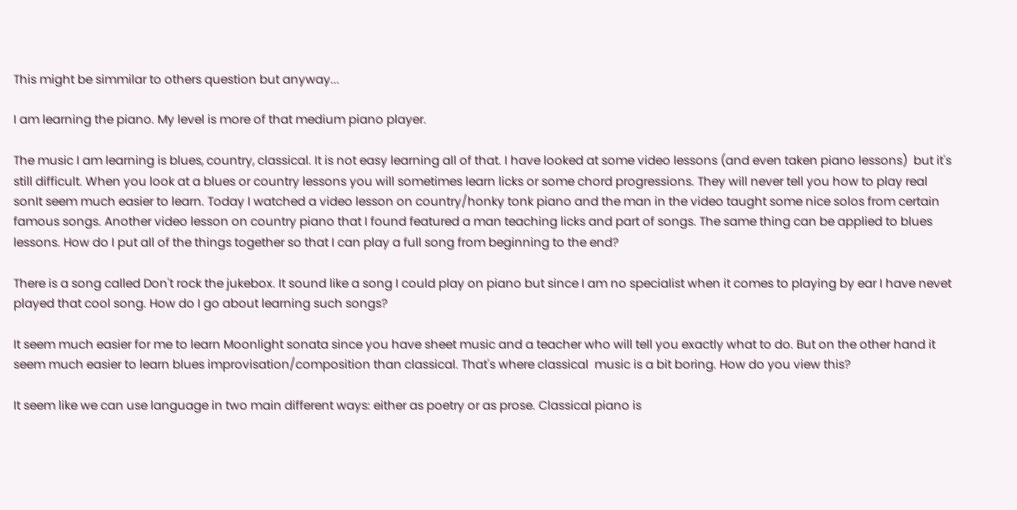This might be simmilar to others question but anyway...

I am learning the piano. My level is more of that medium piano player.

The music I am learning is blues, country, classical. It is not easy learning all of that. I have looked at some video lessons (and even taken piano lessons)  but it's still difficult. When you look at a blues or country lessons you will sometimes learn licks or some chord progressions. They will never tell you how to play real sonIt seem much easier to learn. Today I watched a video lesson on country/honky tonk piano and the man in the video taught some nice solos from certain famous songs. Another video lesson on country piano that I found featured a man teaching licks and part of songs. The same thing can be applied to blues lessons. How do I put all of the things together so that I can play a full song from beginning to the end?

There is a song called Don't rock the jukebox. It sound like a song I could play on piano but since I am no specialist when it comes to playing by ear I have nevet played that cool song. How do I go about learning such songs?

It seem much easier for me to learn Moonlight sonata since you have sheet music and a teacher who will tell you exactly what to do. But on the other hand it seem much easier to learn blues improvisation/composition than classical. That's where classical  music is a bit boring. How do you view this?

It seem like we can use language in two main different ways: either as poetry or as prose. Classical piano is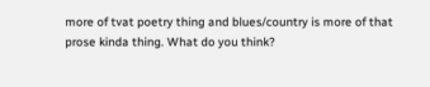more of tvat poetry thing and blues/country is more of that prose kinda thing. What do you think?